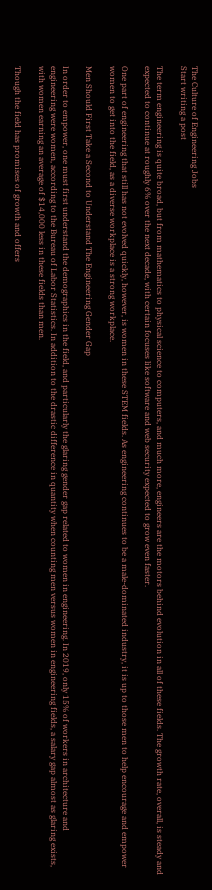The Culture of Engineering Jobs
Start writing a post

The term engineering is quite broad, but from mathematics to physical science to computers, and much more, engineers are the motors behind evolution in all of these fields. The growth rate, overall, is steady and expected to continue at roughly 6% over the next decade, with certain focuses like software and web security expected to grow even faster.

One part of engineering that still has not evolved quickly, however, is women in these STEM fields. As engineering continues to be a male-dominated industry, it is up to those men to help encourage and empower women to get into the field, as a diverse workplace is a strong workplace.

Men Should First Take a Second to Understand The Engineering Gender Gap

In order to empower, one must first understand the demographics in the field, and particularly the glaring gender gap related to women in engineering. In 2019, only 15% of workers in architecture and engineering were women, according to the Bureau of Labor Statistics. In addition to the drastic difference in quantity when counting men versus women in engineering fields, a salary gap almost as glaring exists, with women earning an average of $14,000 less in these fields than men.

Though the field has promises of growth and offers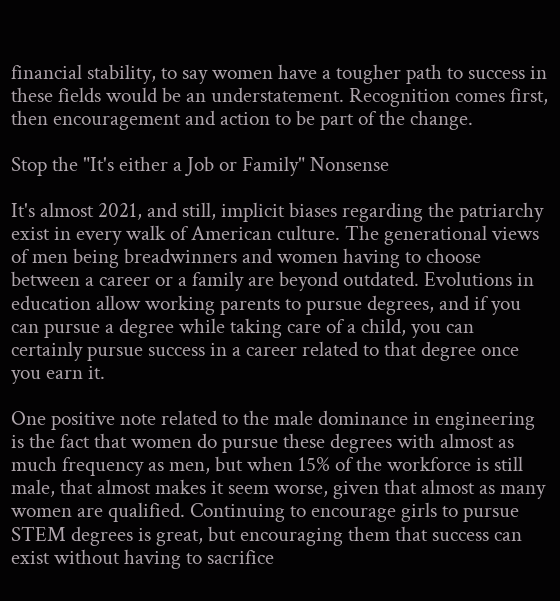financial stability, to say women have a tougher path to success in these fields would be an understatement. Recognition comes first, then encouragement and action to be part of the change.

Stop the "It's either a Job or Family" Nonsense

It's almost 2021, and still, implicit biases regarding the patriarchy exist in every walk of American culture. The generational views of men being breadwinners and women having to choose between a career or a family are beyond outdated. Evolutions in education allow working parents to pursue degrees, and if you can pursue a degree while taking care of a child, you can certainly pursue success in a career related to that degree once you earn it.

One positive note related to the male dominance in engineering is the fact that women do pursue these degrees with almost as much frequency as men, but when 15% of the workforce is still male, that almost makes it seem worse, given that almost as many women are qualified. Continuing to encourage girls to pursue STEM degrees is great, but encouraging them that success can exist without having to sacrifice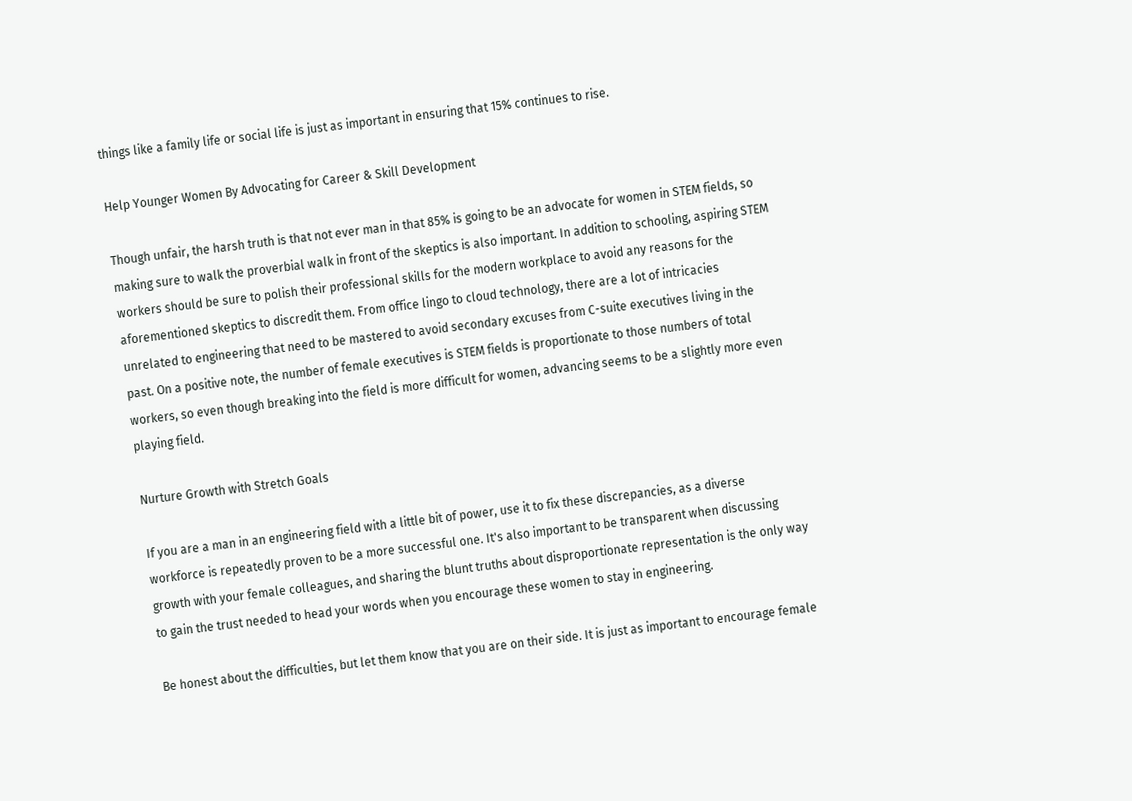things like a family life or social life is just as important in ensuring that 15% continues to rise.

Help Younger Women By Advocating for Career & Skill Development

Though unfair, the harsh truth is that not ever man in that 85% is going to be an advocate for women in STEM fields, so making sure to walk the proverbial walk in front of the skeptics is also important. In addition to schooling, aspiring STEM workers should be sure to polish their professional skills for the modern workplace to avoid any reasons for the aforementioned skeptics to discredit them. From office lingo to cloud technology, there are a lot of intricacies unrelated to engineering that need to be mastered to avoid secondary excuses from C-suite executives living in the past. On a positive note, the number of female executives is STEM fields is proportionate to those numbers of total workers, so even though breaking into the field is more difficult for women, advancing seems to be a slightly more even playing field.

Nurture Growth with Stretch Goals

If you are a man in an engineering field with a little bit of power, use it to fix these discrepancies, as a diverse workforce is repeatedly proven to be a more successful one. It's also important to be transparent when discussing growth with your female colleagues, and sharing the blunt truths about disproportionate representation is the only way to gain the trust needed to head your words when you encourage these women to stay in engineering.

Be honest about the difficulties, but let them know that you are on their side. It is just as important to encourage female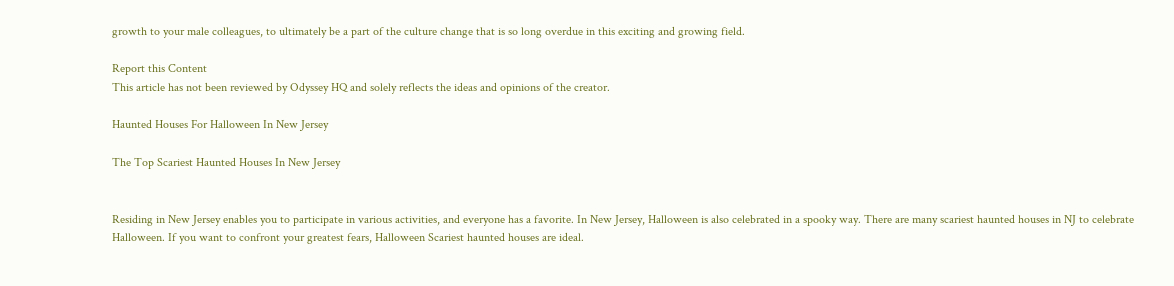growth to your male colleagues, to ultimately be a part of the culture change that is so long overdue in this exciting and growing field.

Report this Content
This article has not been reviewed by Odyssey HQ and solely reflects the ideas and opinions of the creator.

Haunted Houses For Halloween In New Jersey

The Top Scariest Haunted Houses In New Jersey


Residing in New Jersey enables you to participate in various activities, and everyone has a favorite. In New Jersey, Halloween is also celebrated in a spooky way. There are many scariest haunted houses in NJ to celebrate Halloween. If you want to confront your greatest fears, Halloween Scariest haunted houses are ideal.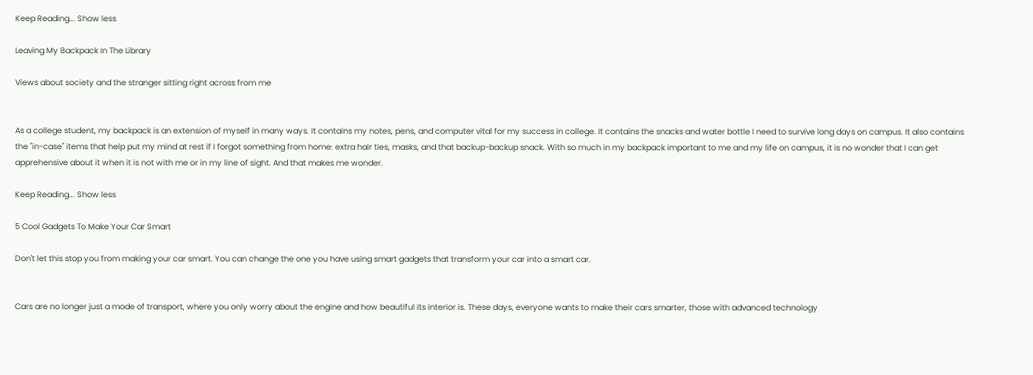Keep Reading... Show less

Leaving My Backpack In The Library

Views about society and the stranger sitting right across from me


As a college student, my backpack is an extension of myself in many ways. It contains my notes, pens, and computer vital for my success in college. It contains the snacks and water bottle I need to survive long days on campus. It also contains the "in-case" items that help put my mind at rest if I forgot something from home: extra hair ties, masks, and that backup-backup snack. With so much in my backpack important to me and my life on campus, it is no wonder that I can get apprehensive about it when it is not with me or in my line of sight. And that makes me wonder.

Keep Reading... Show less

5 Cool Gadgets To Make Your Car Smart

Don't let this stop you from making your car smart. You can change the one you have using smart gadgets that transform your car into a smart car.


Cars are no longer just a mode of transport, where you only worry about the engine and how beautiful its interior is. These days, everyone wants to make their cars smarter, those with advanced technology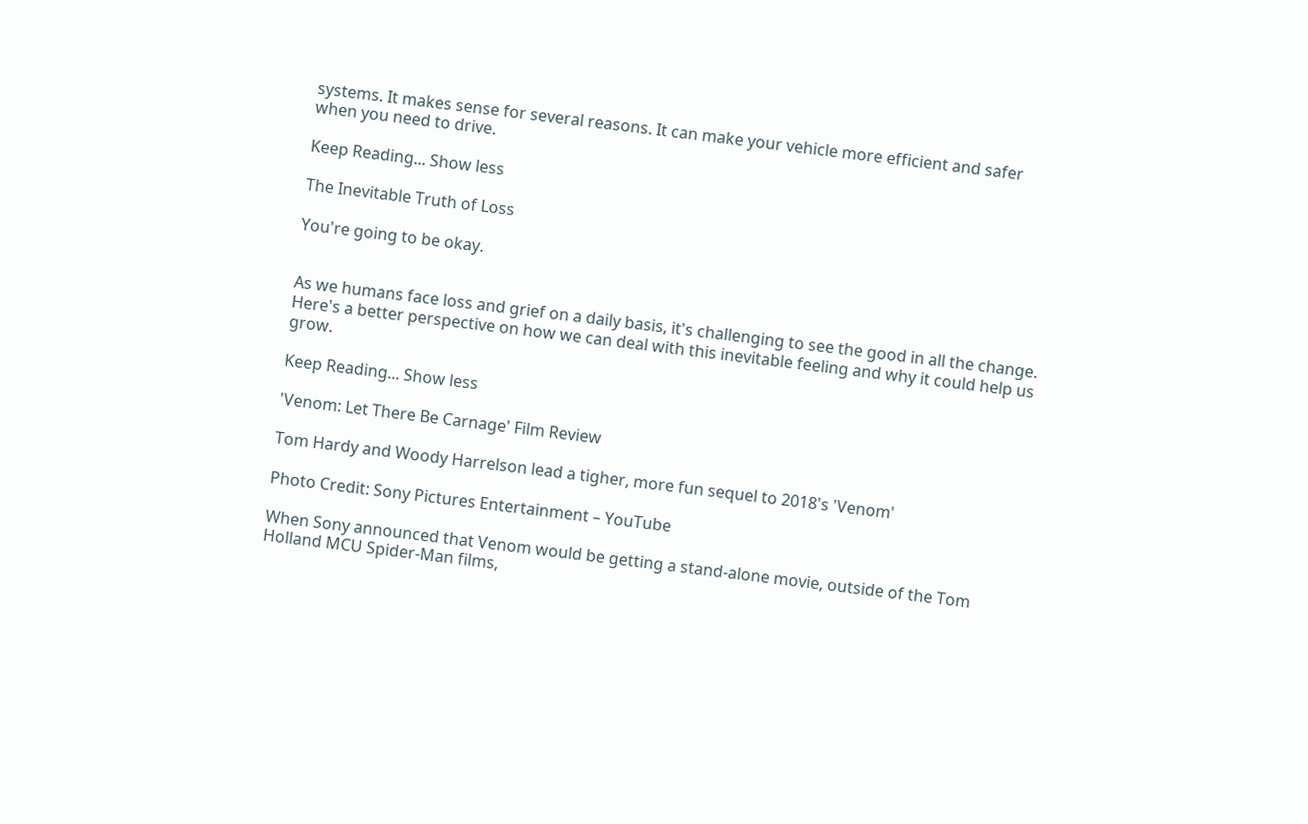systems. It makes sense for several reasons. It can make your vehicle more efficient and safer when you need to drive.

Keep Reading... Show less

The Inevitable Truth of Loss

You're going to be okay.


As we humans face loss and grief on a daily basis, it's challenging to see the good in all the change. Here's a better perspective on how we can deal with this inevitable feeling and why it could help us grow.

Keep Reading... Show less

'Venom: Let There Be Carnage' Film Review

Tom Hardy and Woody Harrelson lead a tigher, more fun sequel to 2018's 'Venom'

Photo Credit: Sony Pictures Entertainment – YouTube

When Sony announced that Venom would be getting a stand-alone movie, outside of the Tom Holland MCU Spider-Man films,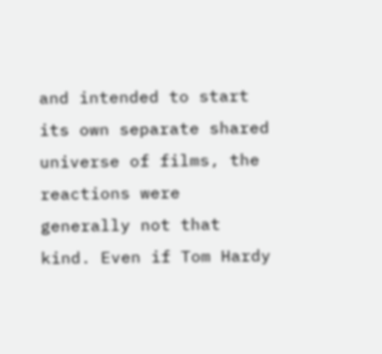and intended to start its own separate shared universe of films, the reactions were generally not that kind. Even if Tom Hardy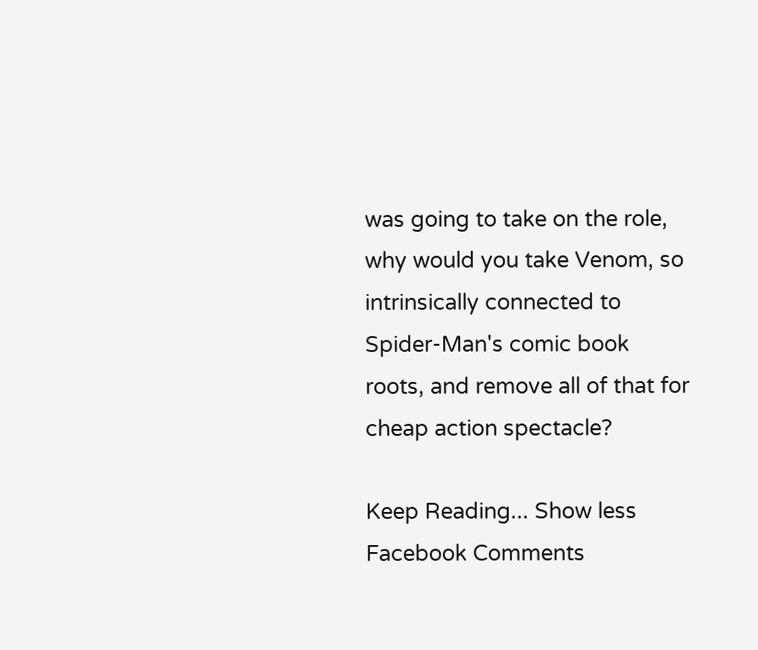was going to take on the role, why would you take Venom, so intrinsically connected to Spider-Man's comic book roots, and remove all of that for cheap action spectacle?

Keep Reading... Show less
Facebook Comments